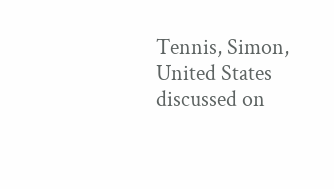Tennis, Simon, United States discussed on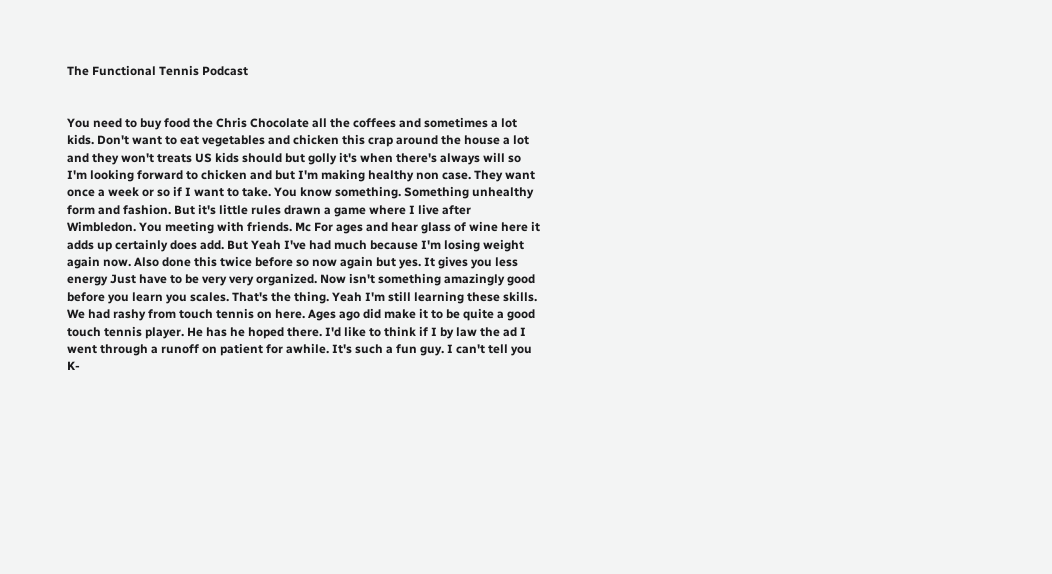The Functional Tennis Podcast


You need to buy food the Chris Chocolate all the coffees and sometimes a lot kids. Don't want to eat vegetables and chicken this crap around the house a lot and they won't treats US kids should but golly it's when there's always will so I'm looking forward to chicken and but I'm making healthy non case. They want once a week or so if I want to take. You know something. Something unhealthy form and fashion. But it's little rules drawn a game where I live after Wimbledon. You meeting with friends. Mc For ages and hear glass of wine here it adds up certainly does add. But Yeah I've had much because I'm losing weight again now. Also done this twice before so now again but yes. It gives you less energy Just have to be very very organized. Now isn't something amazingly good before you learn you scales. That's the thing. Yeah I'm still learning these skills. We had rashy from touch tennis on here. Ages ago did make it to be quite a good touch tennis player. He has he hoped there. I'd like to think if I by law the ad I went through a runoff on patient for awhile. It's such a fun guy. I can't tell you K-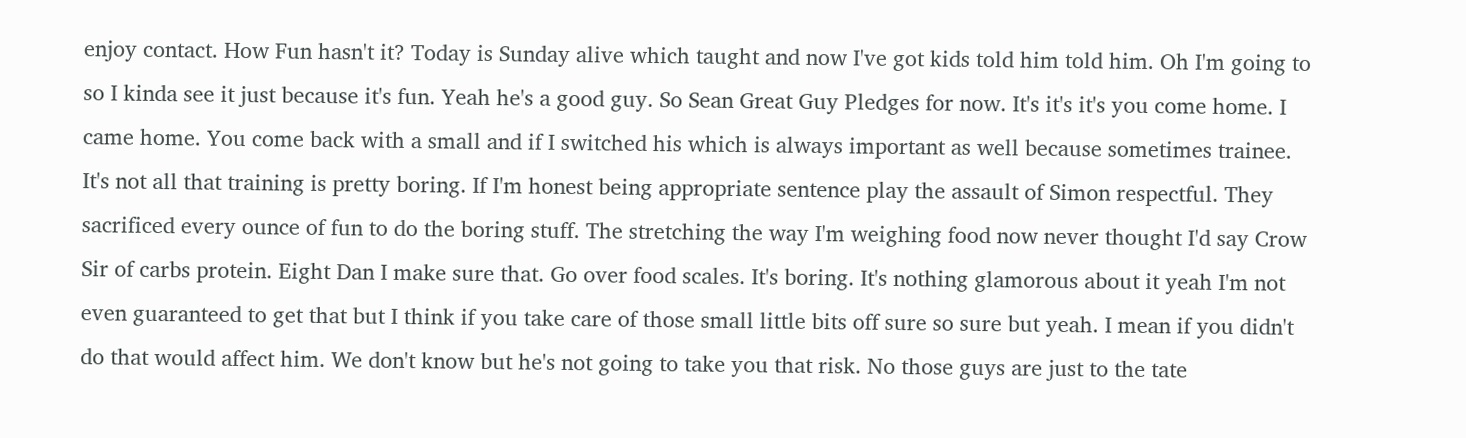enjoy contact. How Fun hasn't it? Today is Sunday alive which taught and now I've got kids told him told him. Oh I'm going to so I kinda see it just because it's fun. Yeah he's a good guy. So Sean Great Guy Pledges for now. It's it's it's you come home. I came home. You come back with a small and if I switched his which is always important as well because sometimes trainee. It's not all that training is pretty boring. If I'm honest being appropriate sentence play the assault of Simon respectful. They sacrificed every ounce of fun to do the boring stuff. The stretching the way I'm weighing food now never thought I'd say Crow Sir of carbs protein. Eight Dan I make sure that. Go over food scales. It's boring. It's nothing glamorous about it yeah I'm not even guaranteed to get that but I think if you take care of those small little bits off sure so sure but yeah. I mean if you didn't do that would affect him. We don't know but he's not going to take you that risk. No those guys are just to the tate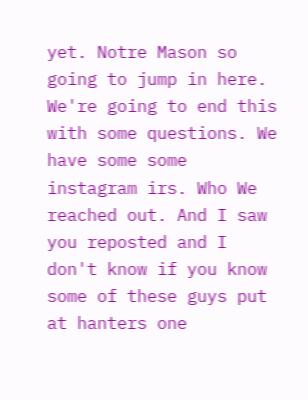yet. Notre Mason so going to jump in here. We're going to end this with some questions. We have some some instagram irs. Who We reached out. And I saw you reposted and I don't know if you know some of these guys put at hanters one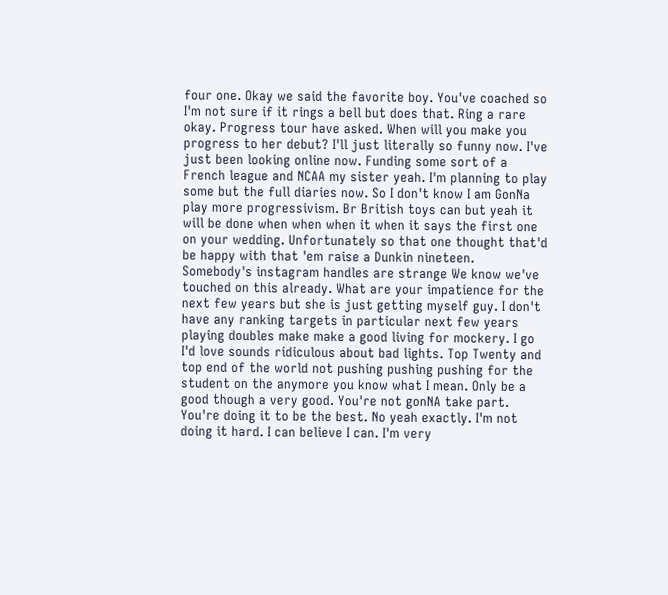four one. Okay we said the favorite boy. You've coached so I'm not sure if it rings a bell but does that. Ring a rare okay. Progress tour have asked. When will you make you progress to her debut? I'll just literally so funny now. I've just been looking online now. Funding some sort of a French league and NCAA my sister yeah. I'm planning to play some but the full diaries now. So I don't know I am GonNa play more progressivism. Br British toys can but yeah it will be done when when when it when it says the first one on your wedding. Unfortunately so that one thought that'd be happy with that 'em raise a Dunkin nineteen. Somebody's instagram handles are strange We know we've touched on this already. What are your impatience for the next few years but she is just getting myself guy. I don't have any ranking targets in particular next few years playing doubles make make a good living for mockery. I go I'd love sounds ridiculous about bad lights. Top Twenty and top end of the world not pushing pushing pushing for the student on the anymore you know what I mean. Only be a good though a very good. You're not gonNA take part. You're doing it to be the best. No yeah exactly. I'm not doing it hard. I can believe I can. I'm very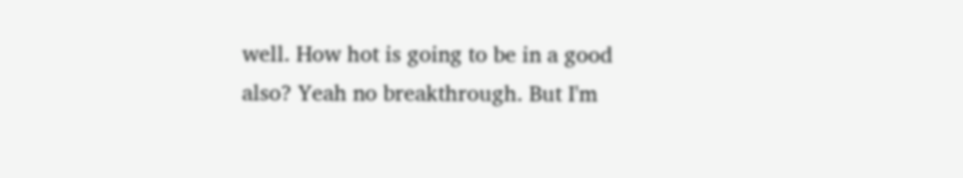well. How hot is going to be in a good also? Yeah no breakthrough. But I'm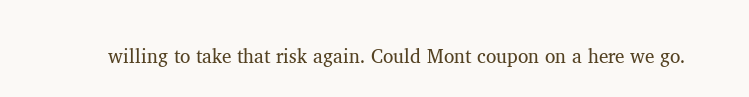willing to take that risk again. Could Mont coupon on a here we go.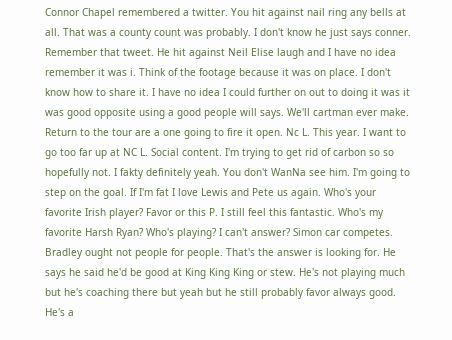Connor Chapel remembered a twitter. You hit against nail ring any bells at all. That was a county count was probably. I don't know he just says conner. Remember that tweet. He hit against Neil Elise laugh and I have no idea remember it was i. Think of the footage because it was on place. I don't know how to share it. I have no idea I could further on out to doing it was it was good opposite using a good people will says. We'll cartman ever make. Return to the tour are a one going to fire it open. Nc L. This year. I want to go too far up at NC L. Social content. I'm trying to get rid of carbon so so hopefully not. I fakty definitely yeah. You don't WanNa see him. I'm going to step on the goal. If I'm fat I love Lewis and Pete us again. Who's your favorite Irish player? Favor or this P. I still feel this fantastic. Who's my favorite Harsh Ryan? Who's playing? I can't answer? Simon car competes. Bradley ought not people for people. That's the answer is looking for. He says he said he'd be good at King King King or stew. He's not playing much but he's coaching there but yeah but he still probably favor always good. He's a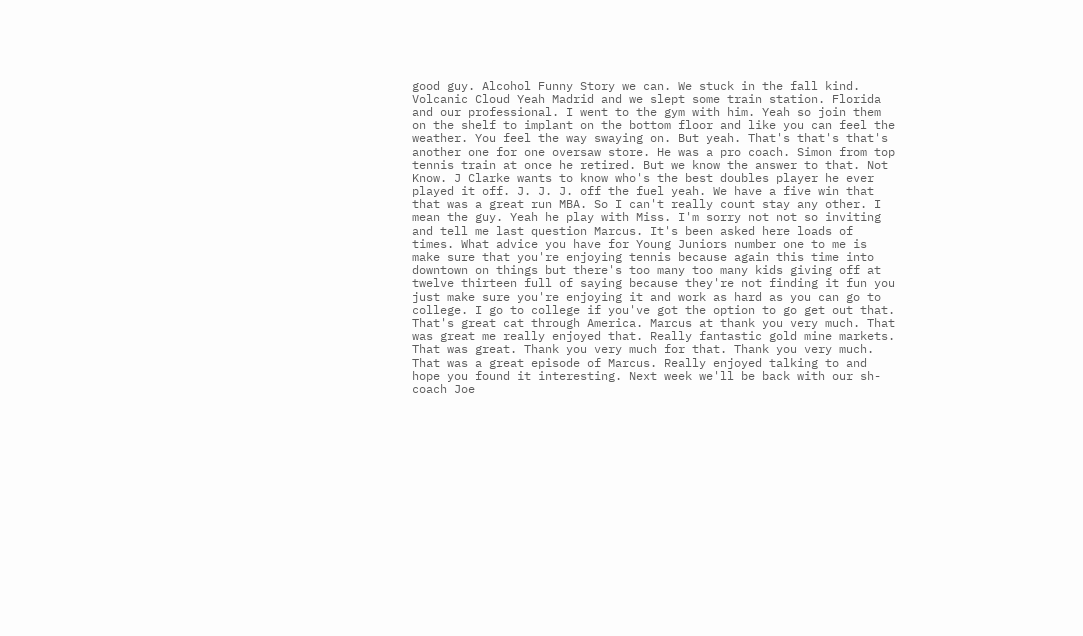good guy. Alcohol Funny Story we can. We stuck in the fall kind. Volcanic Cloud Yeah Madrid and we slept some train station. Florida and our professional. I went to the gym with him. Yeah so join them on the shelf to implant on the bottom floor and like you can feel the weather. You feel the way swaying on. But yeah. That's that's that's another one for one oversaw store. He was a pro coach. Simon from top tennis train at once he retired. But we know the answer to that. Not Know. J Clarke wants to know who's the best doubles player he ever played it off. J. J. J. off the fuel yeah. We have a five win that that was a great run MBA. So I can't really count stay any other. I mean the guy. Yeah he play with Miss. I'm sorry not not so inviting and tell me last question Marcus. It's been asked here loads of times. What advice you have for Young Juniors number one to me is make sure that you're enjoying tennis because again this time into downtown on things but there's too many too many kids giving off at twelve thirteen full of saying because they're not finding it fun you just make sure you're enjoying it and work as hard as you can go to college. I go to college if you've got the option to go get out that. That's great cat through America. Marcus at thank you very much. That was great me really enjoyed that. Really fantastic gold mine markets. That was great. Thank you very much for that. Thank you very much. That was a great episode of Marcus. Really enjoyed talking to and hope you found it interesting. Next week we'll be back with our sh- coach Joe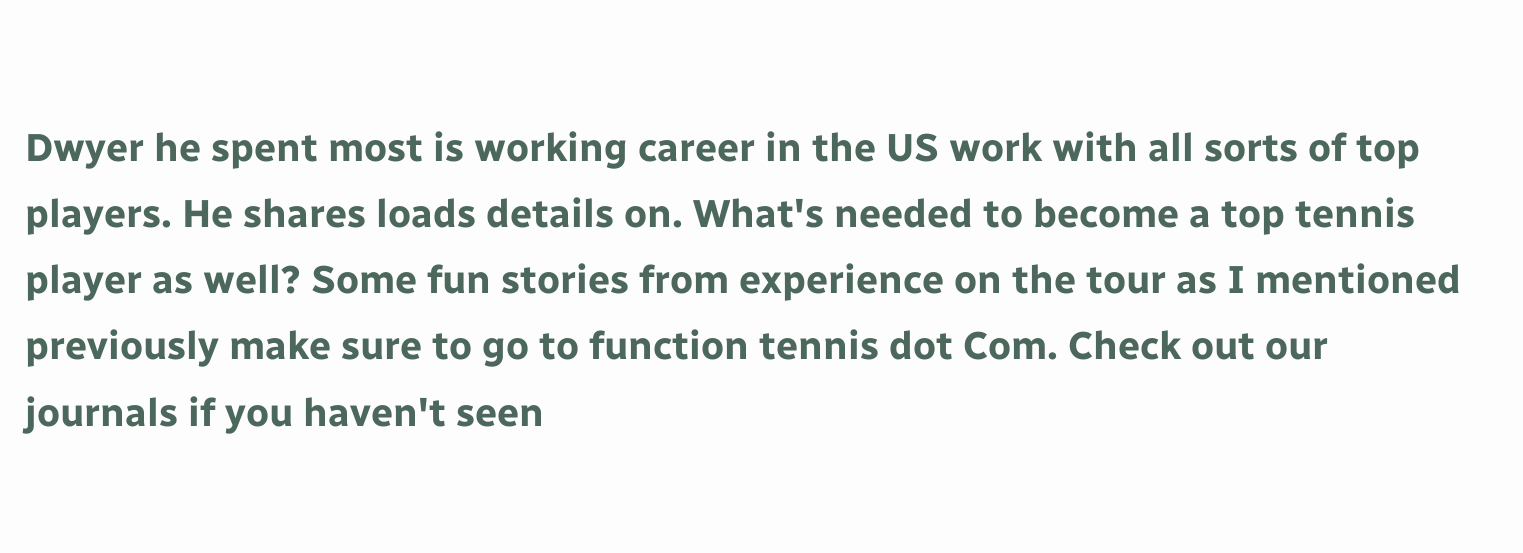Dwyer he spent most is working career in the US work with all sorts of top players. He shares loads details on. What's needed to become a top tennis player as well? Some fun stories from experience on the tour as I mentioned previously make sure to go to function tennis dot Com. Check out our journals if you haven't seen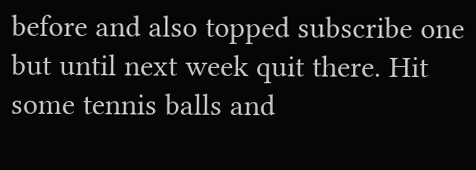before and also topped subscribe one but until next week quit there. Hit some tennis balls and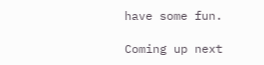have some fun.

Coming up next